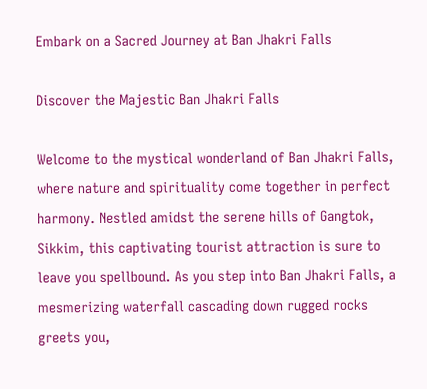Embark on a Sacred Journey at Ban Jhakri Falls

Discover the Majestic Ban Jhakri Falls

Welcome to the mystical wonderland of Ban Jhakri Falls, where nature and spirituality come together in perfect harmony. Nestled amidst the serene hills of Gangtok, Sikkim, this captivating tourist attraction is sure to leave you spellbound. As you step into Ban Jhakri Falls, a mesmerizing waterfall cascading down rugged rocks greets you,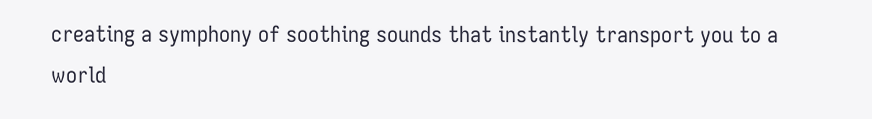creating a symphony of soothing sounds that instantly transport you to a world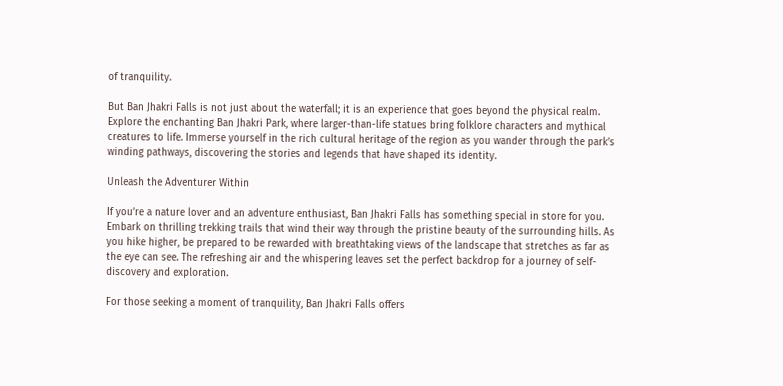of tranquility.

But Ban Jhakri Falls is not just about the waterfall; it is an experience that goes beyond the physical realm. Explore the enchanting Ban Jhakri Park, where larger-than-life statues bring folklore characters and mythical creatures to life. Immerse yourself in the rich cultural heritage of the region as you wander through the park’s winding pathways, discovering the stories and legends that have shaped its identity.

Unleash the Adventurer Within

If you’re a nature lover and an adventure enthusiast, Ban Jhakri Falls has something special in store for you. Embark on thrilling trekking trails that wind their way through the pristine beauty of the surrounding hills. As you hike higher, be prepared to be rewarded with breathtaking views of the landscape that stretches as far as the eye can see. The refreshing air and the whispering leaves set the perfect backdrop for a journey of self-discovery and exploration.

For those seeking a moment of tranquility, Ban Jhakri Falls offers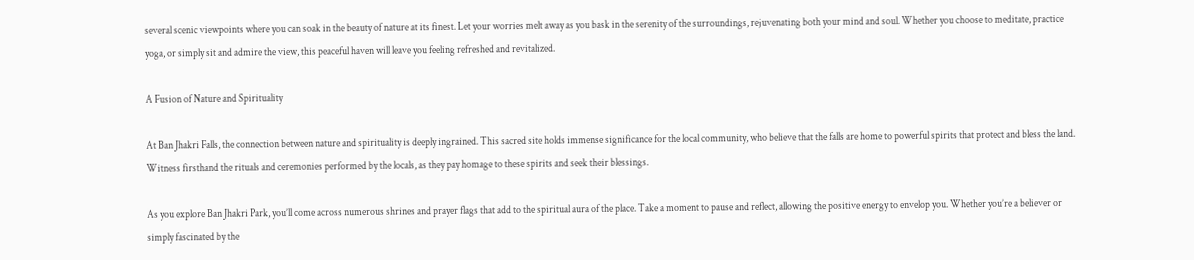several scenic viewpoints where you can soak in the beauty of nature at its finest. Let your worries melt away as you bask in the serenity of the surroundings, rejuvenating both your mind and soul. Whether you choose to meditate, practice yoga, or simply sit and admire the view, this peaceful haven will leave you feeling refreshed and revitalized.

A Fusion of Nature and Spirituality

At Ban Jhakri Falls, the connection between nature and spirituality is deeply ingrained. This sacred site holds immense significance for the local community, who believe that the falls are home to powerful spirits that protect and bless the land. Witness firsthand the rituals and ceremonies performed by the locals, as they pay homage to these spirits and seek their blessings.

As you explore Ban Jhakri Park, you’ll come across numerous shrines and prayer flags that add to the spiritual aura of the place. Take a moment to pause and reflect, allowing the positive energy to envelop you. Whether you’re a believer or simply fascinated by the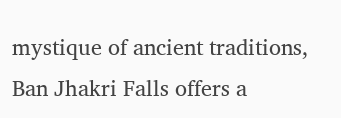mystique of ancient traditions, Ban Jhakri Falls offers a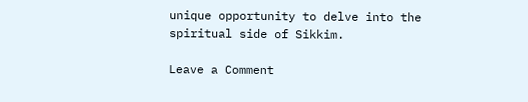unique opportunity to delve into the spiritual side of Sikkim.

Leave a Comment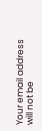Your email address will not be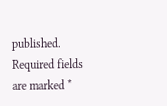published. Required fields are marked *